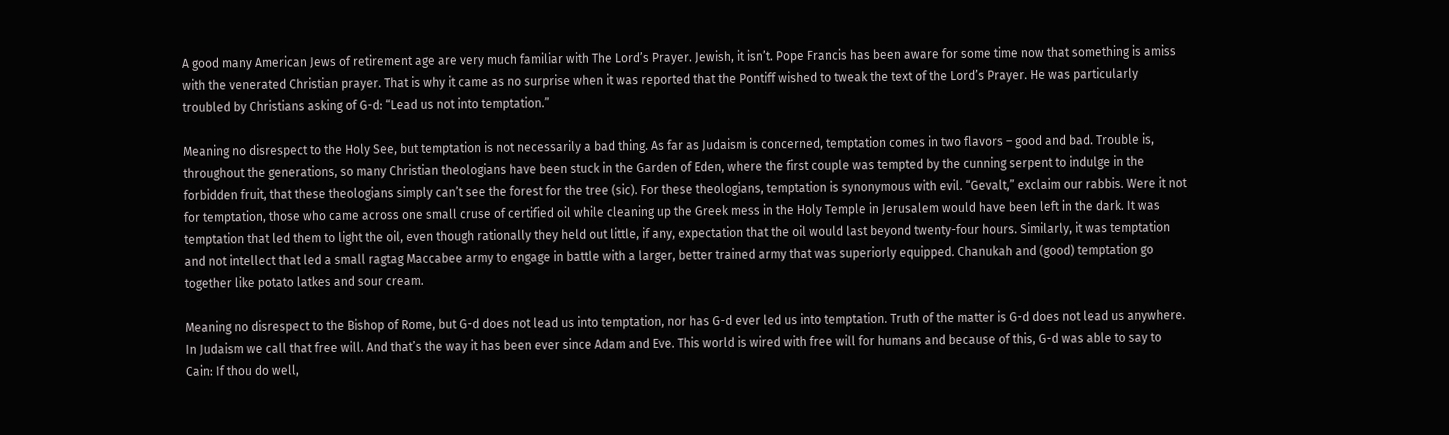A good many American Jews of retirement age are very much familiar with The Lord’s Prayer. Jewish, it isn’t. Pope Francis has been aware for some time now that something is amiss with the venerated Christian prayer. That is why it came as no surprise when it was reported that the Pontiff wished to tweak the text of the Lord’s Prayer. He was particularly troubled by Christians asking of G-d: “Lead us not into temptation.”

Meaning no disrespect to the Holy See, but temptation is not necessarily a bad thing. As far as Judaism is concerned, temptation comes in two flavors – good and bad. Trouble is, throughout the generations, so many Christian theologians have been stuck in the Garden of Eden, where the first couple was tempted by the cunning serpent to indulge in the forbidden fruit, that these theologians simply can’t see the forest for the tree (sic). For these theologians, temptation is synonymous with evil. “Gevalt,” exclaim our rabbis. Were it not for temptation, those who came across one small cruse of certified oil while cleaning up the Greek mess in the Holy Temple in Jerusalem would have been left in the dark. It was temptation that led them to light the oil, even though rationally they held out little, if any, expectation that the oil would last beyond twenty-four hours. Similarly, it was temptation and not intellect that led a small ragtag Maccabee army to engage in battle with a larger, better trained army that was superiorly equipped. Chanukah and (good) temptation go together like potato latkes and sour cream.

Meaning no disrespect to the Bishop of Rome, but G-d does not lead us into temptation, nor has G-d ever led us into temptation. Truth of the matter is G-d does not lead us anywhere. In Judaism we call that free will. And that’s the way it has been ever since Adam and Eve. This world is wired with free will for humans and because of this, G-d was able to say to Cain: If thou do well,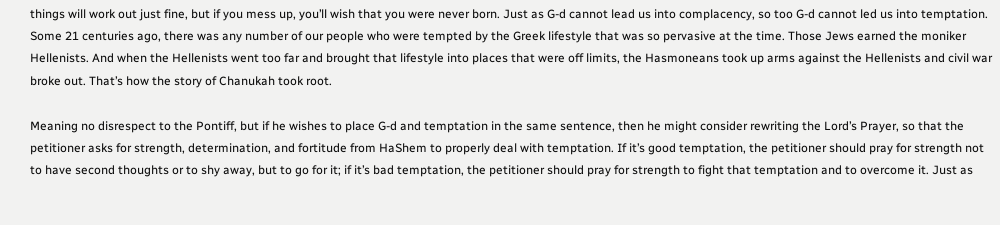things will work out just fine, but if you mess up, you’ll wish that you were never born. Just as G-d cannot lead us into complacency, so too G-d cannot led us into temptation. Some 21 centuries ago, there was any number of our people who were tempted by the Greek lifestyle that was so pervasive at the time. Those Jews earned the moniker Hellenists. And when the Hellenists went too far and brought that lifestyle into places that were off limits, the Hasmoneans took up arms against the Hellenists and civil war broke out. That’s how the story of Chanukah took root.

Meaning no disrespect to the Pontiff, but if he wishes to place G-d and temptation in the same sentence, then he might consider rewriting the Lord’s Prayer, so that the petitioner asks for strength, determination, and fortitude from HaShem to properly deal with temptation. If it’s good temptation, the petitioner should pray for strength not to have second thoughts or to shy away, but to go for it; if it’s bad temptation, the petitioner should pray for strength to fight that temptation and to overcome it. Just as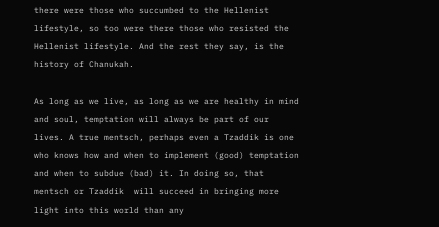there were those who succumbed to the Hellenist lifestyle, so too were there those who resisted the Hellenist lifestyle. And the rest they say, is the history of Chanukah.

As long as we live, as long as we are healthy in mind and soul, temptation will always be part of our lives. A true mentsch, perhaps even a Tzaddik is one who knows how and when to implement (good) temptation and when to subdue (bad) it. In doing so, that mentsch or Tzaddik  will succeed in bringing more light into this world than any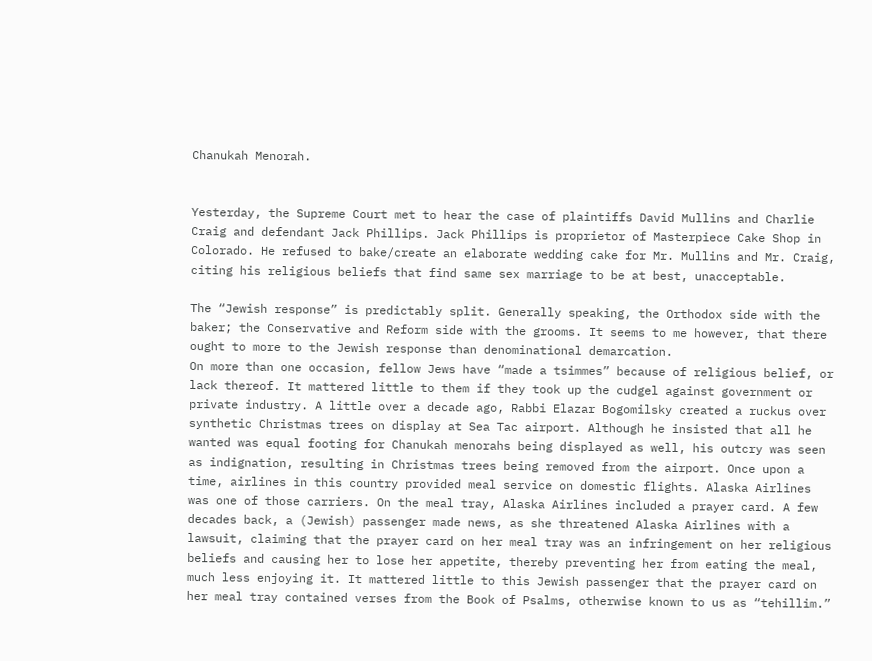Chanukah Menorah.


Yesterday, the Supreme Court met to hear the case of plaintiffs David Mullins and Charlie Craig and defendant Jack Phillips. Jack Phillips is proprietor of Masterpiece Cake Shop in Colorado. He refused to bake/create an elaborate wedding cake for Mr. Mullins and Mr. Craig, citing his religious beliefs that find same sex marriage to be at best, unacceptable.

The “Jewish response” is predictably split. Generally speaking, the Orthodox side with the baker; the Conservative and Reform side with the grooms. It seems to me however, that there ought to more to the Jewish response than denominational demarcation.
On more than one occasion, fellow Jews have “made a tsimmes” because of religious belief, or lack thereof. It mattered little to them if they took up the cudgel against government or private industry. A little over a decade ago, Rabbi Elazar Bogomilsky created a ruckus over synthetic Christmas trees on display at Sea Tac airport. Although he insisted that all he wanted was equal footing for Chanukah menorahs being displayed as well, his outcry was seen as indignation, resulting in Christmas trees being removed from the airport. Once upon a time, airlines in this country provided meal service on domestic flights. Alaska Airlines was one of those carriers. On the meal tray, Alaska Airlines included a prayer card. A few decades back, a (Jewish) passenger made news, as she threatened Alaska Airlines with a lawsuit, claiming that the prayer card on her meal tray was an infringement on her religious beliefs and causing her to lose her appetite, thereby preventing her from eating the meal, much less enjoying it. It mattered little to this Jewish passenger that the prayer card on her meal tray contained verses from the Book of Psalms, otherwise known to us as “tehillim.”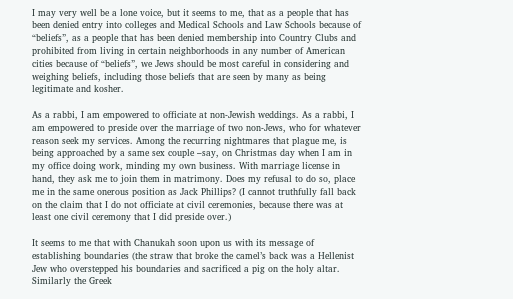I may very well be a lone voice, but it seems to me, that as a people that has been denied entry into colleges and Medical Schools and Law Schools because of “beliefs”, as a people that has been denied membership into Country Clubs and prohibited from living in certain neighborhoods in any number of American cities because of “beliefs”, we Jews should be most careful in considering and weighing beliefs, including those beliefs that are seen by many as being legitimate and kosher.

As a rabbi, I am empowered to officiate at non-Jewish weddings. As a rabbi, I am empowered to preside over the marriage of two non-Jews, who for whatever reason seek my services. Among the recurring nightmares that plague me, is being approached by a same sex couple –say, on Christmas day when I am in my office doing work, minding my own business. With marriage license in hand, they ask me to join them in matrimony. Does my refusal to do so, place me in the same onerous position as Jack Phillips? (I cannot truthfully fall back on the claim that I do not officiate at civil ceremonies, because there was at least one civil ceremony that I did preside over.)

It seems to me that with Chanukah soon upon us with its message of establishing boundaries (the straw that broke the camel’s back was a Hellenist Jew who overstepped his boundaries and sacrificed a pig on the holy altar. Similarly the Greek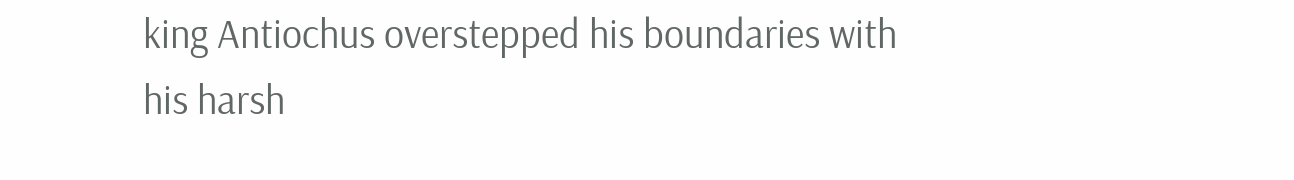king Antiochus overstepped his boundaries with his harsh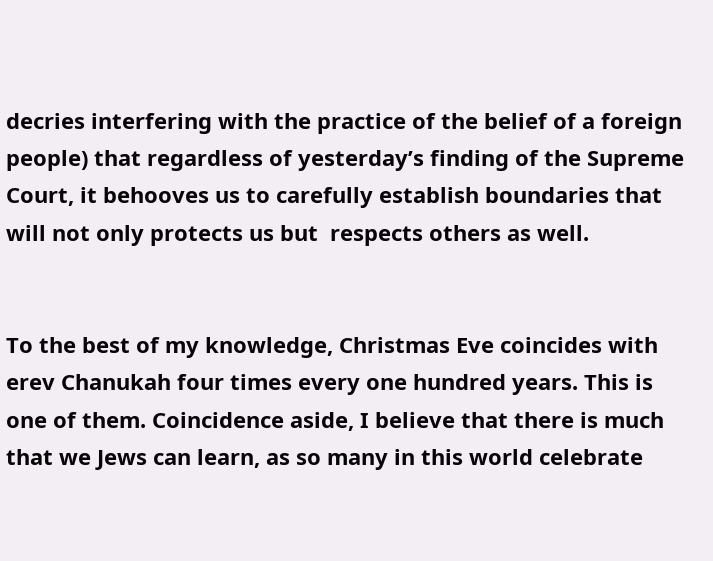decries interfering with the practice of the belief of a foreign people) that regardless of yesterday’s finding of the Supreme Court, it behooves us to carefully establish boundaries that will not only protects us but  respects others as well.


To the best of my knowledge, Christmas Eve coincides with erev Chanukah four times every one hundred years. This is one of them. Coincidence aside, I believe that there is much that we Jews can learn, as so many in this world celebrate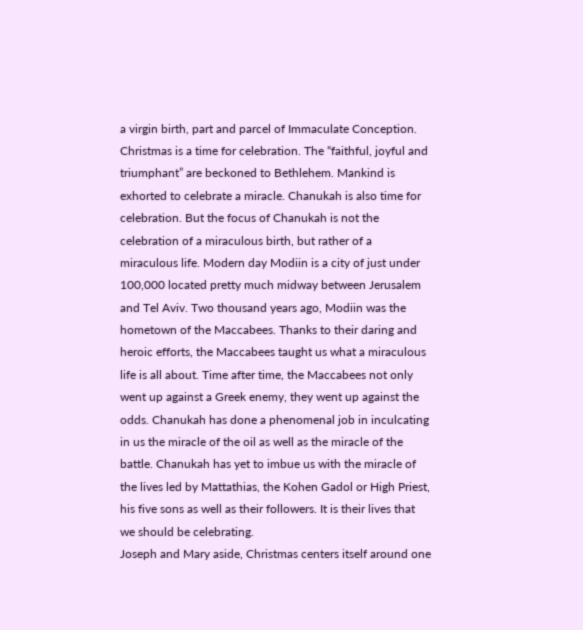a virgin birth, part and parcel of Immaculate Conception.
Christmas is a time for celebration. The “faithful, joyful and triumphant” are beckoned to Bethlehem. Mankind is exhorted to celebrate a miracle. Chanukah is also time for celebration. But the focus of Chanukah is not the celebration of a miraculous birth, but rather of a miraculous life. Modern day Modiin is a city of just under 100,000 located pretty much midway between Jerusalem and Tel Aviv. Two thousand years ago, Modiin was the hometown of the Maccabees. Thanks to their daring and heroic efforts, the Maccabees taught us what a miraculous life is all about. Time after time, the Maccabees not only went up against a Greek enemy, they went up against the odds. Chanukah has done a phenomenal job in inculcating in us the miracle of the oil as well as the miracle of the battle. Chanukah has yet to imbue us with the miracle of the lives led by Mattathias, the Kohen Gadol or High Priest, his five sons as well as their followers. It is their lives that we should be celebrating.
Joseph and Mary aside, Christmas centers itself around one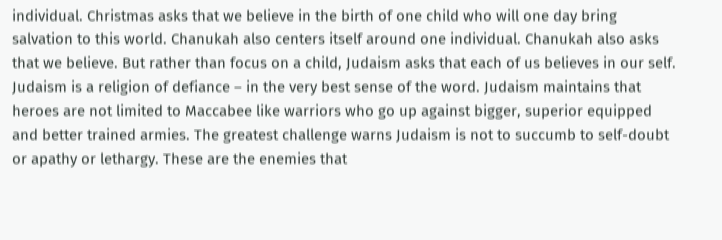individual. Christmas asks that we believe in the birth of one child who will one day bring salvation to this world. Chanukah also centers itself around one individual. Chanukah also asks that we believe. But rather than focus on a child, Judaism asks that each of us believes in our self. Judaism is a religion of defiance – in the very best sense of the word. Judaism maintains that heroes are not limited to Maccabee like warriors who go up against bigger, superior equipped and better trained armies. The greatest challenge warns Judaism is not to succumb to self-doubt or apathy or lethargy. These are the enemies that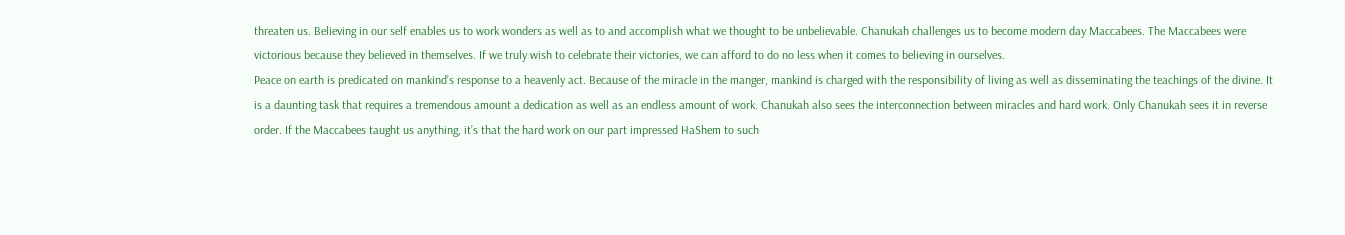threaten us. Believing in our self enables us to work wonders as well as to and accomplish what we thought to be unbelievable. Chanukah challenges us to become modern day Maccabees. The Maccabees were victorious because they believed in themselves. If we truly wish to celebrate their victories, we can afford to do no less when it comes to believing in ourselves.
Peace on earth is predicated on mankind’s response to a heavenly act. Because of the miracle in the manger, mankind is charged with the responsibility of living as well as disseminating the teachings of the divine. It is a daunting task that requires a tremendous amount a dedication as well as an endless amount of work. Chanukah also sees the interconnection between miracles and hard work. Only Chanukah sees it in reverse order. If the Maccabees taught us anything, it’s that the hard work on our part impressed HaShem to such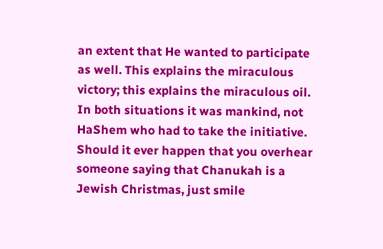an extent that He wanted to participate as well. This explains the miraculous victory; this explains the miraculous oil. In both situations it was mankind, not HaShem who had to take the initiative.
Should it ever happen that you overhear someone saying that Chanukah is a Jewish Christmas, just smile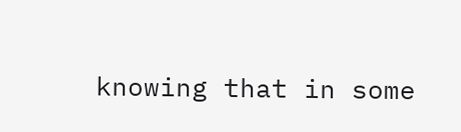knowing that in some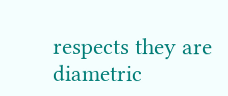respects they are diametric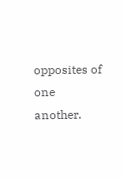opposites of one another.